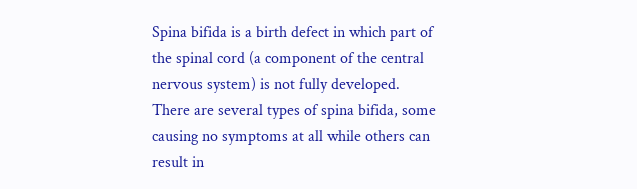Spina bifida is a birth defect in which part of the spinal cord (a component of the central nervous system) is not fully developed. There are several types of spina bifida, some causing no symptoms at all while others can result in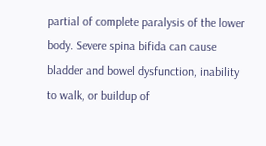partial of complete paralysis of the lower body. Severe spina bifida can cause bladder and bowel dysfunction, inability to walk, or buildup of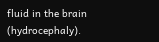fluid in the brain (hydrocephaly).